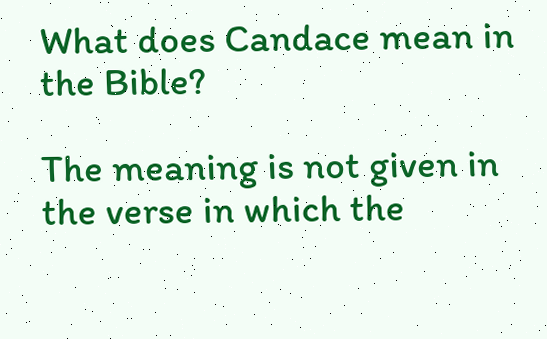What does Candace mean in the Bible?

The meaning is not given in the verse in which the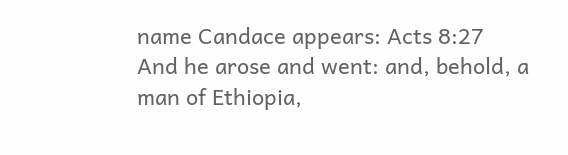name Candace appears: Acts 8:27 And he arose and went: and, behold, a man of Ethiopia,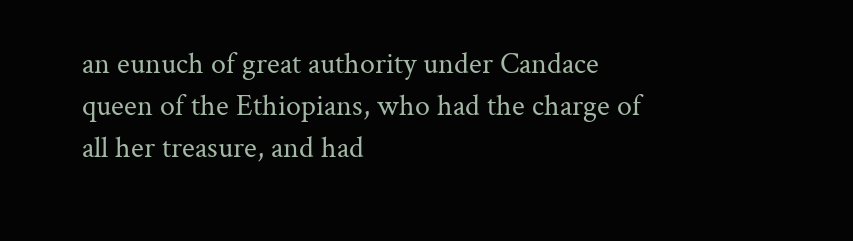an eunuch of great authority under Candace queen of the Ethiopians, who had the charge of all her treasure, and had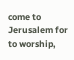come to Jerusalem for to worship,